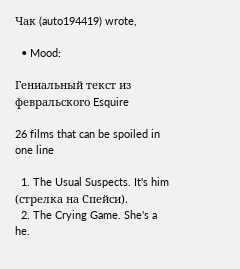Чак (auto194419) wrote,

  • Mood:

Гениальный текст из февральского Esquire

26 films that can be spoiled in one line

  1. The Usual Suspects. It's him (стрелка на Cпейси).
  2. The Crying Game. She's a he.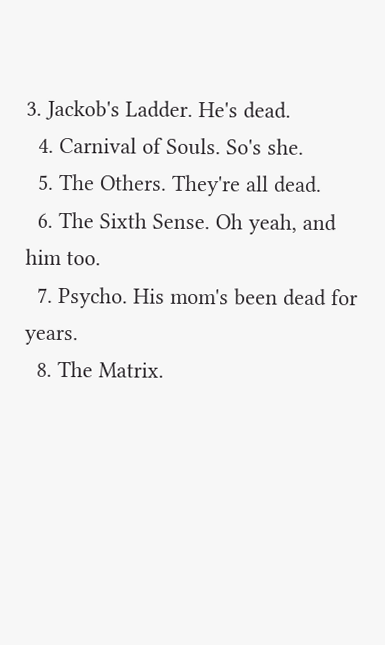3. Jackob's Ladder. He's dead.
  4. Carnival of Souls. So's she.
  5. The Others. They're all dead.
  6. The Sixth Sense. Oh yeah, and him too.
  7. Psycho. His mom's been dead for years.
  8. The Matrix.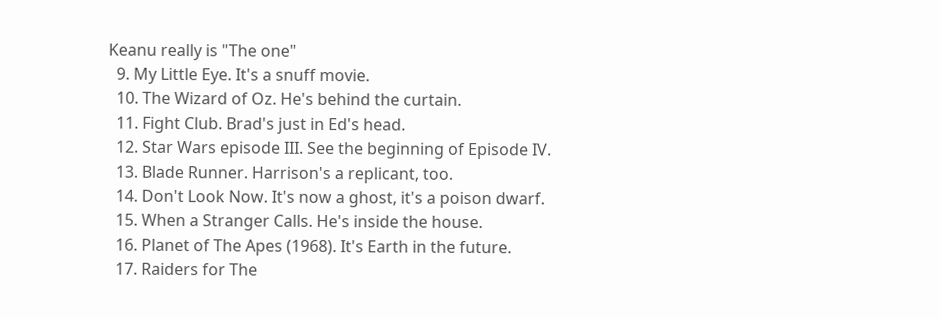Keanu really is "The one"
  9. My Little Eye. It's a snuff movie.
  10. The Wizard of Oz. He's behind the curtain.
  11. Fight Club. Brad's just in Ed's head.
  12. Star Wars episode III. See the beginning of Episode IV.
  13. Blade Runner. Harrison's a replicant, too.
  14. Don't Look Now. It's now a ghost, it's a poison dwarf.
  15. When a Stranger Calls. He's inside the house.
  16. Planet of The Apes (1968). It's Earth in the future.
  17. Raiders for The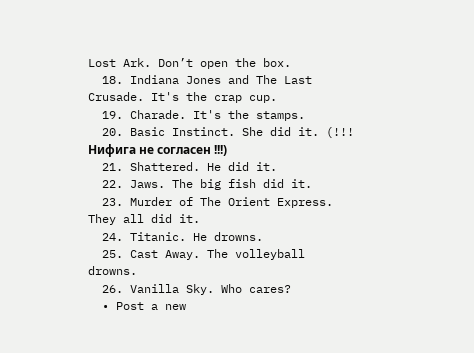Lost Ark. Don’t open the box.
  18. Indiana Jones and The Last Crusade. It's the crap cup.
  19. Charade. It's the stamps.
  20. Basic Instinct. She did it. (!!! Нифига не согласен !!!)
  21. Shattered. He did it.
  22. Jaws. The big fish did it.
  23. Murder of The Orient Express. They all did it.
  24. Titanic. He drowns.
  25. Cast Away. The volleyball drowns.
  26. Vanilla Sky. Who cares?
  • Post a new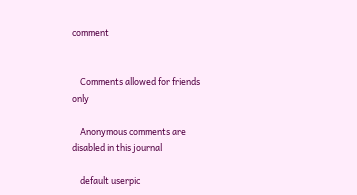comment


    Comments allowed for friends only

    Anonymous comments are disabled in this journal

    default userpic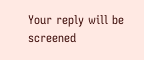Your reply will be screened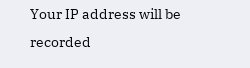Your IP address will be recorded